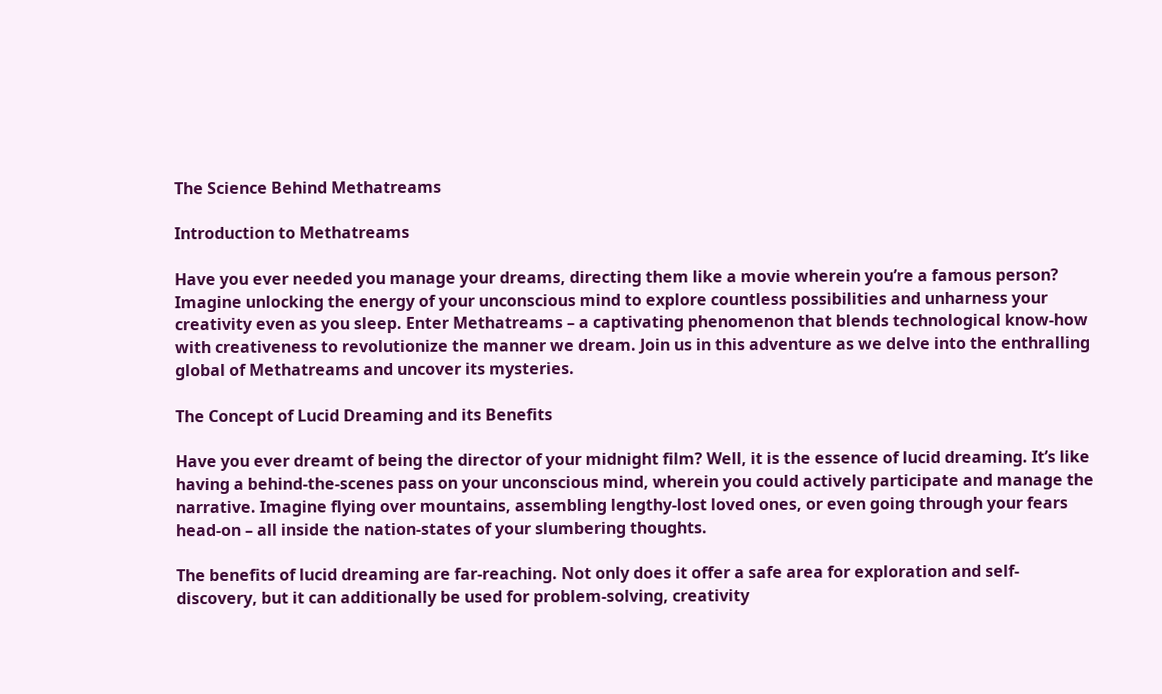The Science Behind Methatreams

Introduction to Methatreams

Have you ever needed you manage your dreams, directing them like a movie wherein you’re a famous person? Imagine unlocking the energy of your unconscious mind to explore countless possibilities and unharness your creativity even as you sleep. Enter Methatreams – a captivating phenomenon that blends technological know-how with creativeness to revolutionize the manner we dream. Join us in this adventure as we delve into the enthralling global of Methatreams and uncover its mysteries.

The Concept of Lucid Dreaming and its Benefits

Have you ever dreamt of being the director of your midnight film? Well, it is the essence of lucid dreaming. It’s like having a behind-the-scenes pass on your unconscious mind, wherein you could actively participate and manage the narrative. Imagine flying over mountains, assembling lengthy-lost loved ones, or even going through your fears head-on – all inside the nation-states of your slumbering thoughts.

The benefits of lucid dreaming are far-reaching. Not only does it offer a safe area for exploration and self-discovery, but it can additionally be used for problem-solving, creativity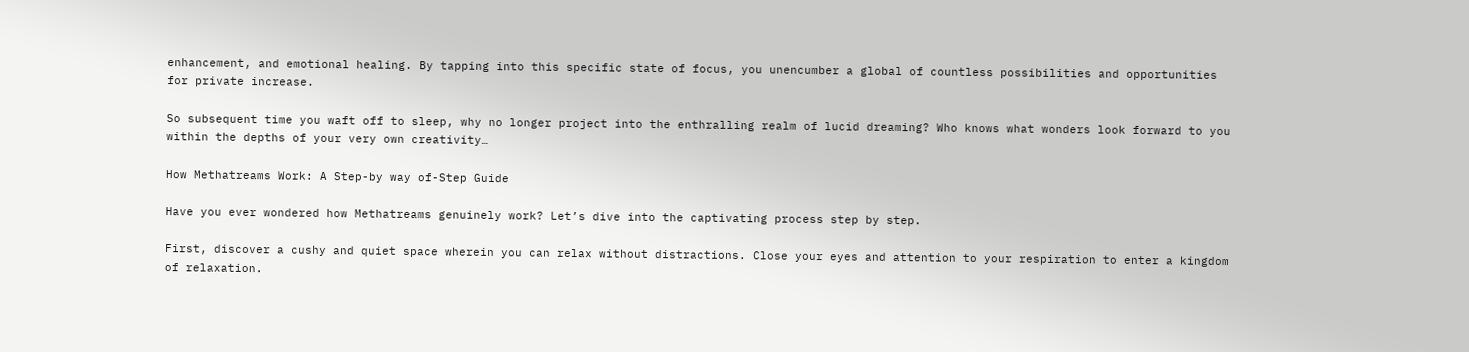enhancement, and emotional healing. By tapping into this specific state of focus, you unencumber a global of countless possibilities and opportunities for private increase.

So subsequent time you waft off to sleep, why no longer project into the enthralling realm of lucid dreaming? Who knows what wonders look forward to you within the depths of your very own creativity…

How Methatreams Work: A Step-by way of-Step Guide

Have you ever wondered how Methatreams genuinely work? Let’s dive into the captivating process step by step.

First, discover a cushy and quiet space wherein you can relax without distractions. Close your eyes and attention to your respiration to enter a kingdom of relaxation.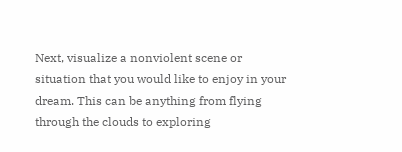Next, visualize a nonviolent scene or situation that you would like to enjoy in your dream. This can be anything from flying through the clouds to exploring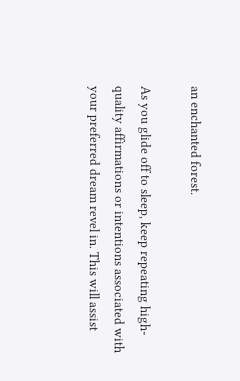an enchanted forest.

As you glide off to sleep, keep repeating high-quality affirmations or intentions associated with your preferred dream revel in. This will assist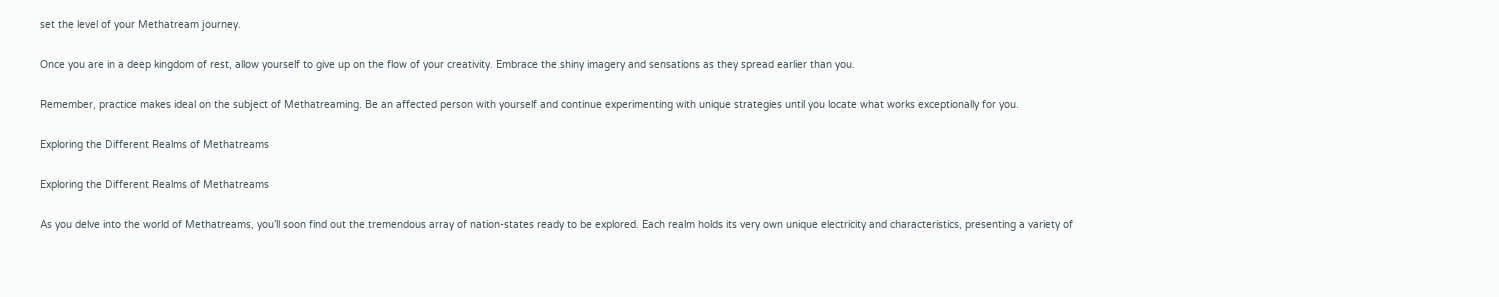set the level of your Methatream journey.

Once you are in a deep kingdom of rest, allow yourself to give up on the flow of your creativity. Embrace the shiny imagery and sensations as they spread earlier than you.

Remember, practice makes ideal on the subject of Methatreaming. Be an affected person with yourself and continue experimenting with unique strategies until you locate what works exceptionally for you.

Exploring the Different Realms of Methatreams

Exploring the Different Realms of Methatreams

As you delve into the world of Methatreams, you’ll soon find out the tremendous array of nation-states ready to be explored. Each realm holds its very own unique electricity and characteristics, presenting a variety of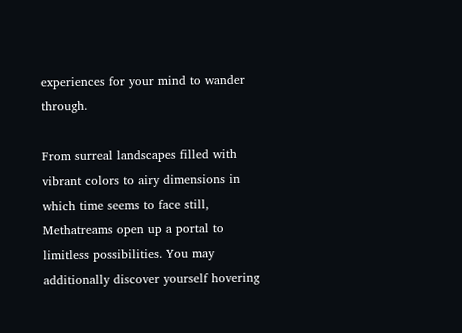experiences for your mind to wander through.

From surreal landscapes filled with vibrant colors to airy dimensions in which time seems to face still, Methatreams open up a portal to limitless possibilities. You may additionally discover yourself hovering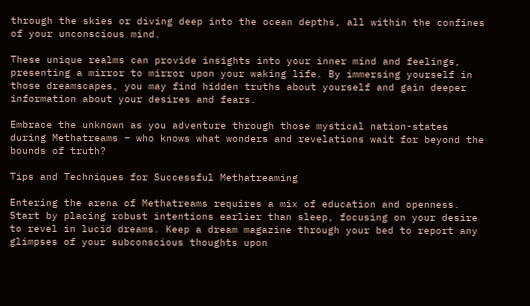through the skies or diving deep into the ocean depths, all within the confines of your unconscious mind.

These unique realms can provide insights into your inner mind and feelings, presenting a mirror to mirror upon your waking life. By immersing yourself in those dreamscapes, you may find hidden truths about yourself and gain deeper information about your desires and fears.

Embrace the unknown as you adventure through those mystical nation-states during Methatreams – who knows what wonders and revelations wait for beyond the bounds of truth?

Tips and Techniques for Successful Methatreaming

Entering the arena of Methatreams requires a mix of education and openness. Start by placing robust intentions earlier than sleep, focusing on your desire to revel in lucid dreams. Keep a dream magazine through your bed to report any glimpses of your subconscious thoughts upon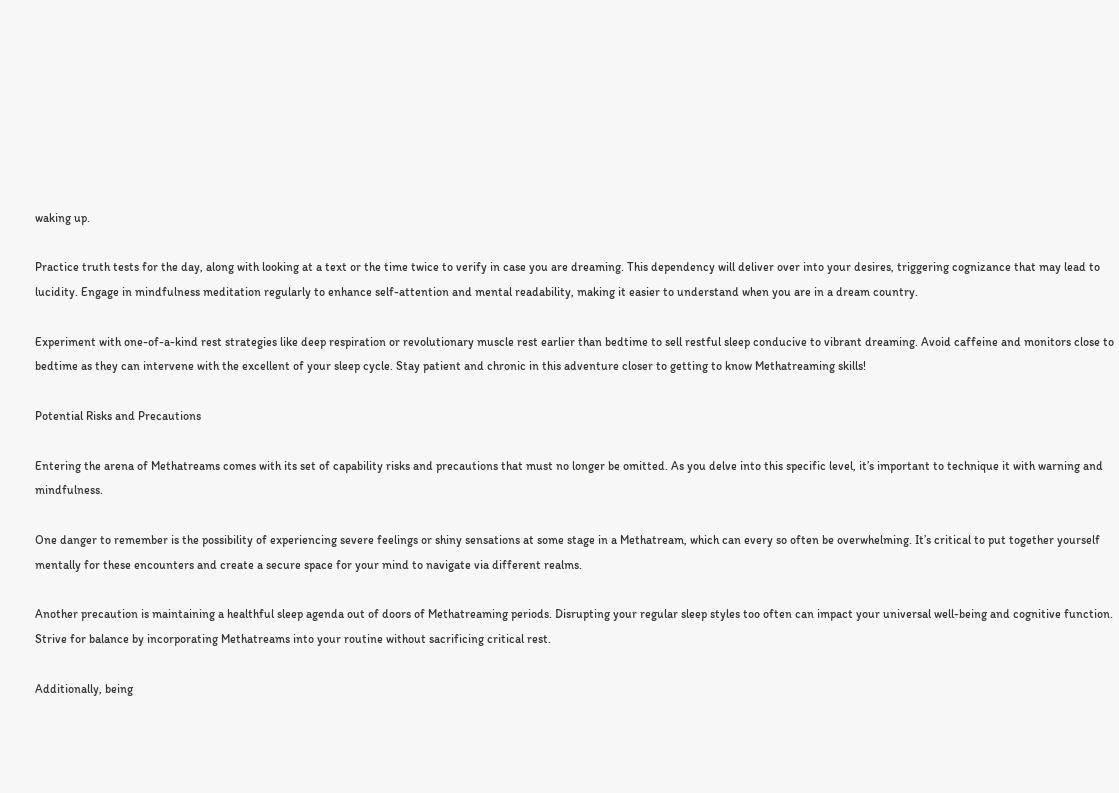waking up.

Practice truth tests for the day, along with looking at a text or the time twice to verify in case you are dreaming. This dependency will deliver over into your desires, triggering cognizance that may lead to lucidity. Engage in mindfulness meditation regularly to enhance self-attention and mental readability, making it easier to understand when you are in a dream country.

Experiment with one-of-a-kind rest strategies like deep respiration or revolutionary muscle rest earlier than bedtime to sell restful sleep conducive to vibrant dreaming. Avoid caffeine and monitors close to bedtime as they can intervene with the excellent of your sleep cycle. Stay patient and chronic in this adventure closer to getting to know Methatreaming skills!

Potential Risks and Precautions

Entering the arena of Methatreams comes with its set of capability risks and precautions that must no longer be omitted. As you delve into this specific level, it’s important to technique it with warning and mindfulness.

One danger to remember is the possibility of experiencing severe feelings or shiny sensations at some stage in a Methatream, which can every so often be overwhelming. It’s critical to put together yourself mentally for these encounters and create a secure space for your mind to navigate via different realms.

Another precaution is maintaining a healthful sleep agenda out of doors of Methatreaming periods. Disrupting your regular sleep styles too often can impact your universal well-being and cognitive function. Strive for balance by incorporating Methatreams into your routine without sacrificing critical rest.

Additionally, being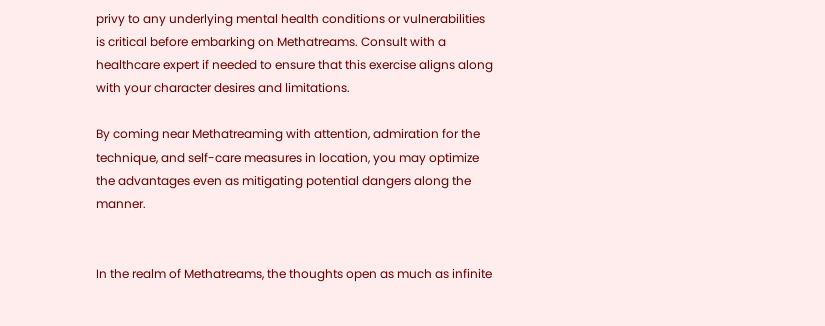privy to any underlying mental health conditions or vulnerabilities is critical before embarking on Methatreams. Consult with a healthcare expert if needed to ensure that this exercise aligns along with your character desires and limitations.

By coming near Methatreaming with attention, admiration for the technique, and self-care measures in location, you may optimize the advantages even as mitigating potential dangers along the manner.


In the realm of Methatreams, the thoughts open as much as infinite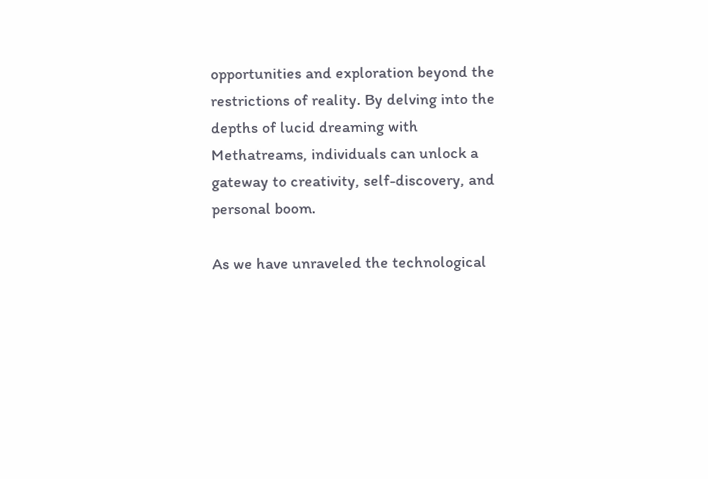opportunities and exploration beyond the restrictions of reality. By delving into the depths of lucid dreaming with Methatreams, individuals can unlock a gateway to creativity, self-discovery, and personal boom.

As we have unraveled the technological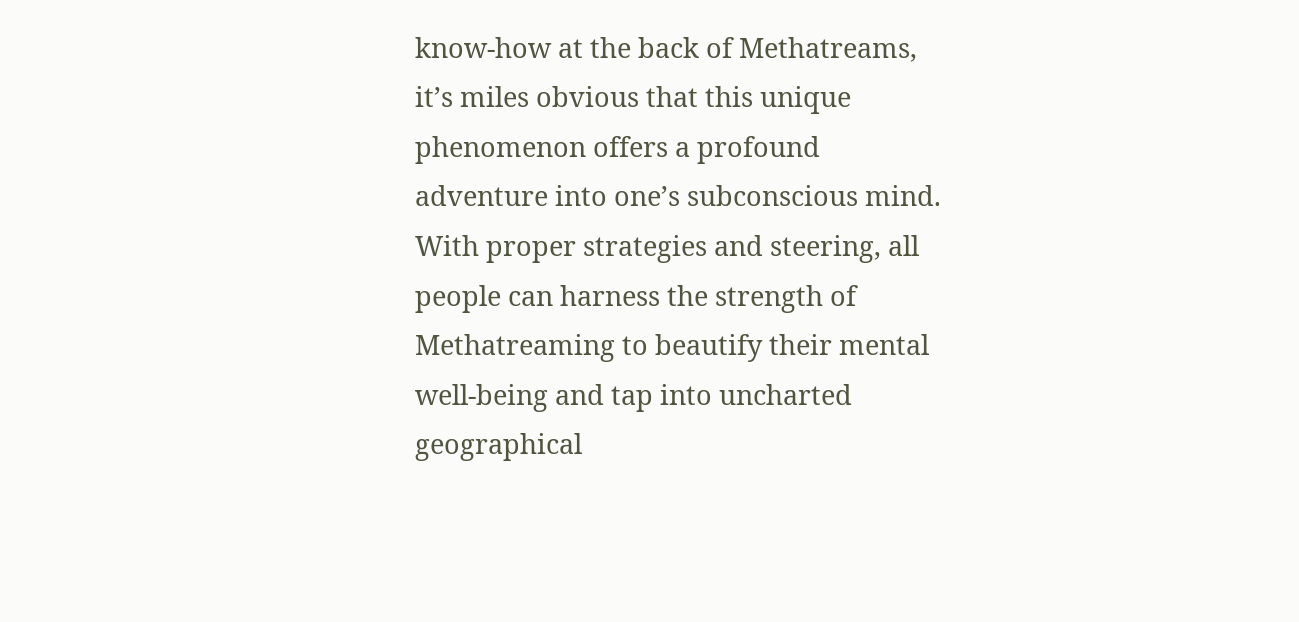know-how at the back of Methatreams, it’s miles obvious that this unique phenomenon offers a profound adventure into one’s subconscious mind. With proper strategies and steering, all people can harness the strength of Methatreaming to beautify their mental well-being and tap into uncharted geographical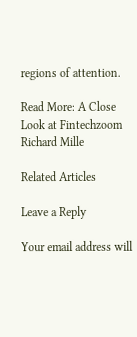regions of attention.

Read More: A Close Look at Fintechzoom Richard Mille

Related Articles

Leave a Reply

Your email address will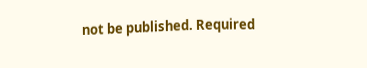not be published. Required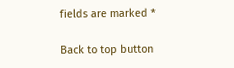fields are marked *

Back to top button